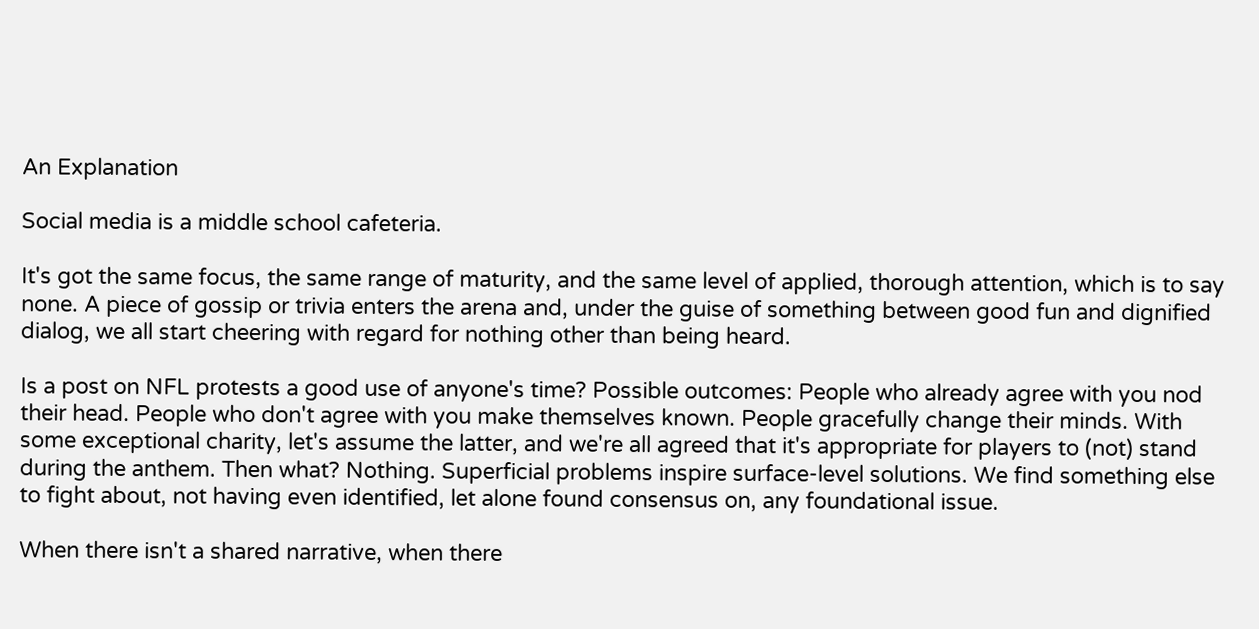An Explanation

Social media is a middle school cafeteria.

It's got the same focus, the same range of maturity, and the same level of applied, thorough attention, which is to say none. A piece of gossip or trivia enters the arena and, under the guise of something between good fun and dignified dialog, we all start cheering with regard for nothing other than being heard.

Is a post on NFL protests a good use of anyone's time? Possible outcomes: People who already agree with you nod their head. People who don't agree with you make themselves known. People gracefully change their minds. With some exceptional charity, let's assume the latter, and we're all agreed that it's appropriate for players to (not) stand during the anthem. Then what? Nothing. Superficial problems inspire surface-level solutions. We find something else to fight about, not having even identified, let alone found consensus on, any foundational issue.

When there isn't a shared narrative, when there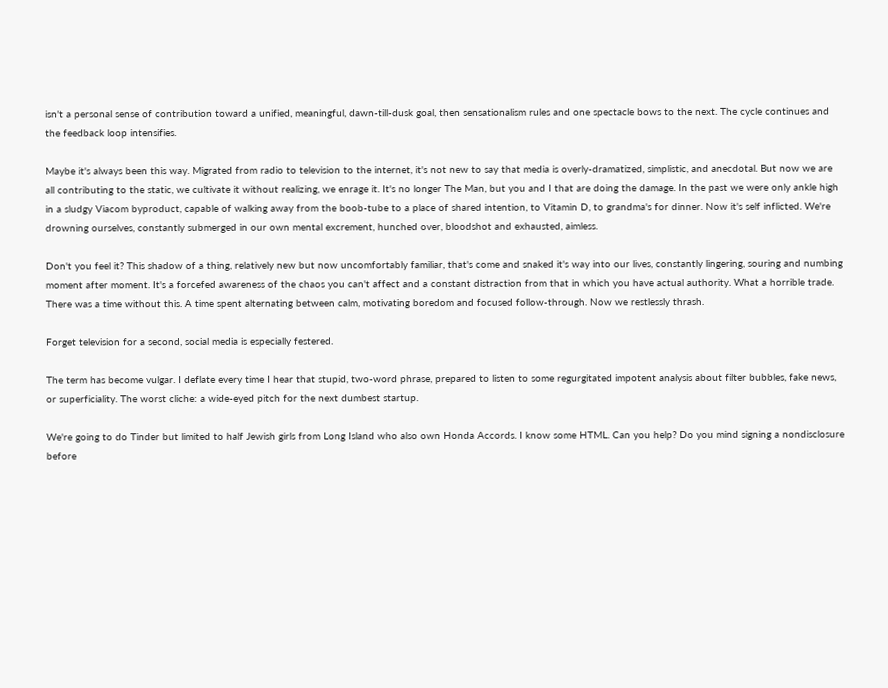isn't a personal sense of contribution toward a unified, meaningful, dawn-till-dusk goal, then sensationalism rules and one spectacle bows to the next. The cycle continues and the feedback loop intensifies.

Maybe it's always been this way. Migrated from radio to television to the internet, it's not new to say that media is overly-dramatized, simplistic, and anecdotal. But now we are all contributing to the static, we cultivate it without realizing, we enrage it. It's no longer The Man, but you and I that are doing the damage. In the past we were only ankle high in a sludgy Viacom byproduct, capable of walking away from the boob-tube to a place of shared intention, to Vitamin D, to grandma's for dinner. Now it's self inflicted. We're drowning ourselves, constantly submerged in our own mental excrement, hunched over, bloodshot and exhausted, aimless.

Don't you feel it? This shadow of a thing, relatively new but now uncomfortably familiar, that's come and snaked it's way into our lives, constantly lingering, souring and numbing moment after moment. It's a forcefed awareness of the chaos you can't affect and a constant distraction from that in which you have actual authority. What a horrible trade. There was a time without this. A time spent alternating between calm, motivating boredom and focused follow-through. Now we restlessly thrash.

Forget television for a second, social media is especially festered.

The term has become vulgar. I deflate every time I hear that stupid, two-word phrase, prepared to listen to some regurgitated impotent analysis about filter bubbles, fake news, or superficiality. The worst cliche: a wide-eyed pitch for the next dumbest startup.

We're going to do Tinder but limited to half Jewish girls from Long Island who also own Honda Accords. I know some HTML. Can you help? Do you mind signing a nondisclosure before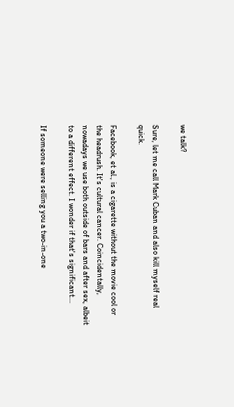we talk?

Sure, let me call Mark Cuban and also kill myself real quick.

Facebook, et al., is a cigarette without the movie cool or the headrush. It's cultural cancer. Coincidentally, nowadays we use both outside of bars and after sex, albeit to a different effect. I wonder if that's significant...

If someone were selling you a two-in-one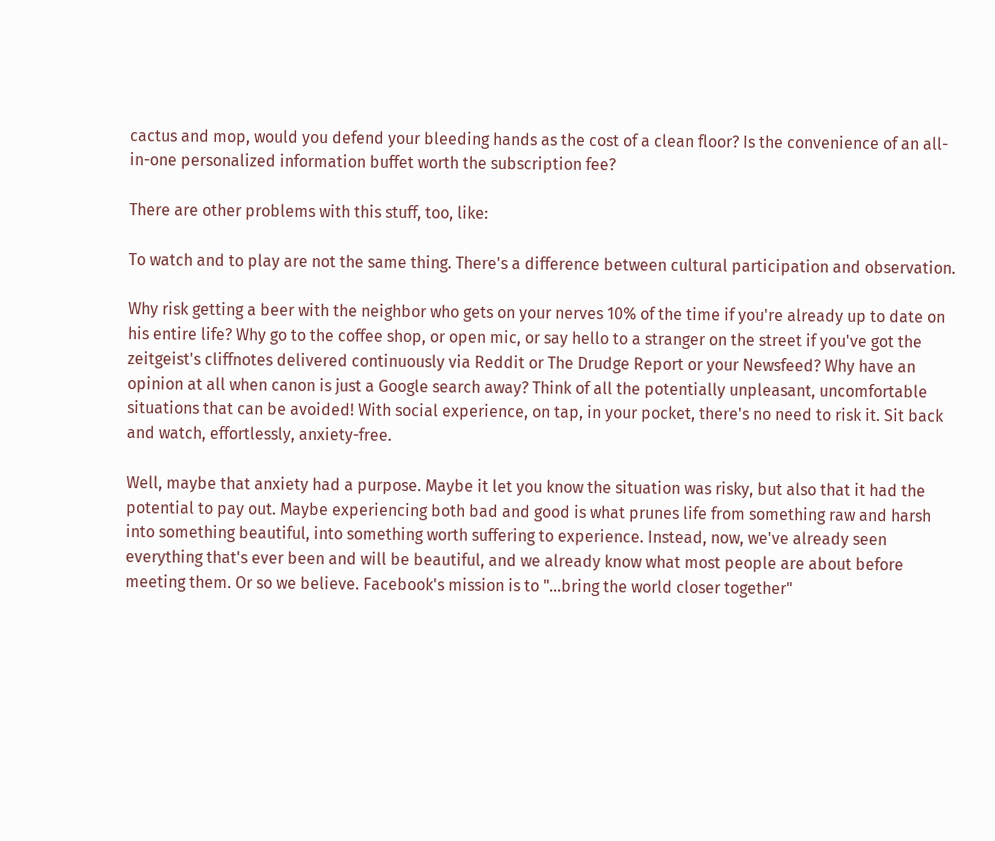cactus and mop, would you defend your bleeding hands as the cost of a clean floor? Is the convenience of an all-in-one personalized information buffet worth the subscription fee?

There are other problems with this stuff, too, like:

To watch and to play are not the same thing. There's a difference between cultural participation and observation.

Why risk getting a beer with the neighbor who gets on your nerves 10% of the time if you're already up to date on his entire life? Why go to the coffee shop, or open mic, or say hello to a stranger on the street if you've got the zeitgeist's cliffnotes delivered continuously via Reddit or The Drudge Report or your Newsfeed? Why have an opinion at all when canon is just a Google search away? Think of all the potentially unpleasant, uncomfortable situations that can be avoided! With social experience, on tap, in your pocket, there's no need to risk it. Sit back and watch, effortlessly, anxiety-free.

Well, maybe that anxiety had a purpose. Maybe it let you know the situation was risky, but also that it had the potential to pay out. Maybe experiencing both bad and good is what prunes life from something raw and harsh into something beautiful, into something worth suffering to experience. Instead, now, we've already seen everything that's ever been and will be beautiful, and we already know what most people are about before meeting them. Or so we believe. Facebook's mission is to "...bring the world closer together"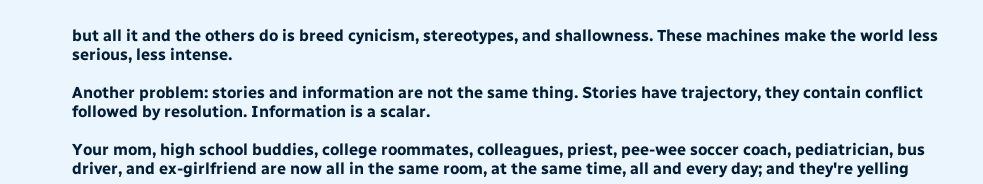but all it and the others do is breed cynicism, stereotypes, and shallowness. These machines make the world less serious, less intense.

Another problem: stories and information are not the same thing. Stories have trajectory, they contain conflict followed by resolution. Information is a scalar.

Your mom, high school buddies, college roommates, colleagues, priest, pee-wee soccer coach, pediatrician, bus driver, and ex-girlfriend are now all in the same room, at the same time, all and every day; and they're yelling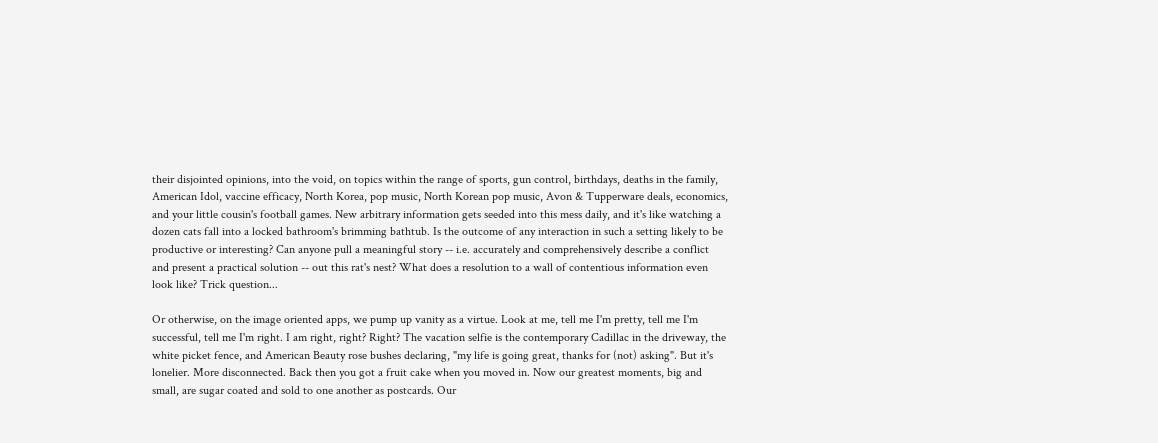their disjointed opinions, into the void, on topics within the range of sports, gun control, birthdays, deaths in the family, American Idol, vaccine efficacy, North Korea, pop music, North Korean pop music, Avon & Tupperware deals, economics, and your little cousin's football games. New arbitrary information gets seeded into this mess daily, and it's like watching a dozen cats fall into a locked bathroom's brimming bathtub. Is the outcome of any interaction in such a setting likely to be productive or interesting? Can anyone pull a meaningful story -- i.e. accurately and comprehensively describe a conflict and present a practical solution -- out this rat's nest? What does a resolution to a wall of contentious information even look like? Trick question...

Or otherwise, on the image oriented apps, we pump up vanity as a virtue. Look at me, tell me I'm pretty, tell me I'm successful, tell me I'm right. I am right, right? Right? The vacation selfie is the contemporary Cadillac in the driveway, the white picket fence, and American Beauty rose bushes declaring, "my life is going great, thanks for (not) asking". But it's lonelier. More disconnected. Back then you got a fruit cake when you moved in. Now our greatest moments, big and small, are sugar coated and sold to one another as postcards. Our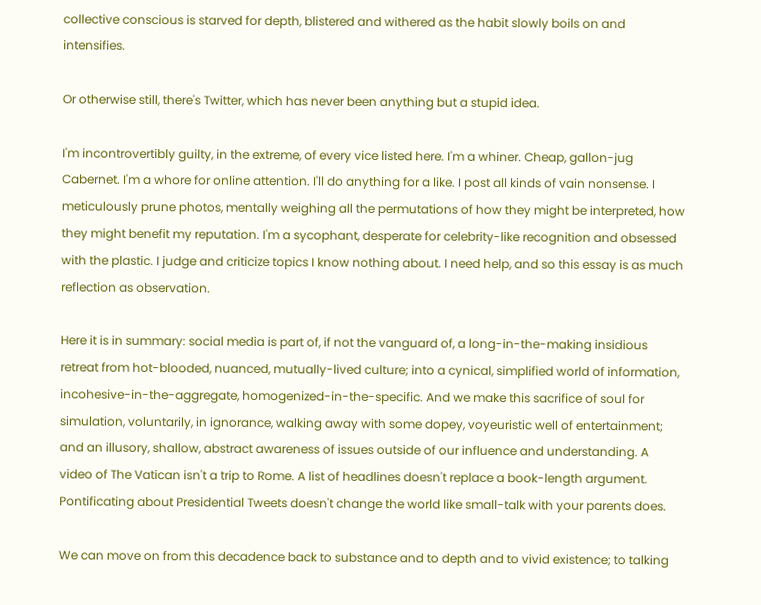collective conscious is starved for depth, blistered and withered as the habit slowly boils on and intensifies.

Or otherwise still, there's Twitter, which has never been anything but a stupid idea.

I'm incontrovertibly guilty, in the extreme, of every vice listed here. I'm a whiner. Cheap, gallon-jug Cabernet. I'm a whore for online attention. I'll do anything for a like. I post all kinds of vain nonsense. I meticulously prune photos, mentally weighing all the permutations of how they might be interpreted, how they might benefit my reputation. I'm a sycophant, desperate for celebrity-like recognition and obsessed with the plastic. I judge and criticize topics I know nothing about. I need help, and so this essay is as much reflection as observation.

Here it is in summary: social media is part of, if not the vanguard of, a long-in-the-making insidious retreat from hot-blooded, nuanced, mutually-lived culture; into a cynical, simplified world of information, incohesive-in-the-aggregate, homogenized-in-the-specific. And we make this sacrifice of soul for simulation, voluntarily, in ignorance, walking away with some dopey, voyeuristic well of entertainment; and an illusory, shallow, abstract awareness of issues outside of our influence and understanding. A video of The Vatican isn't a trip to Rome. A list of headlines doesn't replace a book-length argument. Pontificating about Presidential Tweets doesn't change the world like small-talk with your parents does.

We can move on from this decadence back to substance and to depth and to vivid existence; to talking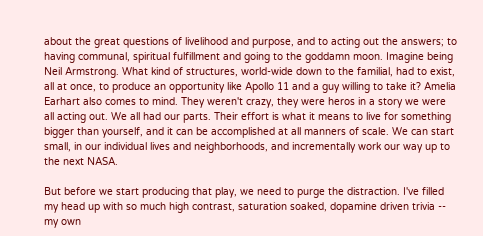about the great questions of livelihood and purpose, and to acting out the answers; to having communal, spiritual fulfillment and going to the goddamn moon. Imagine being Neil Armstrong. What kind of structures, world-wide down to the familial, had to exist, all at once, to produce an opportunity like Apollo 11 and a guy willing to take it? Amelia Earhart also comes to mind. They weren't crazy, they were heros in a story we were all acting out. We all had our parts. Their effort is what it means to live for something bigger than yourself, and it can be accomplished at all manners of scale. We can start small, in our individual lives and neighborhoods, and incrementally work our way up to the next NASA.

But before we start producing that play, we need to purge the distraction. I've filled my head up with so much high contrast, saturation soaked, dopamine driven trivia -- my own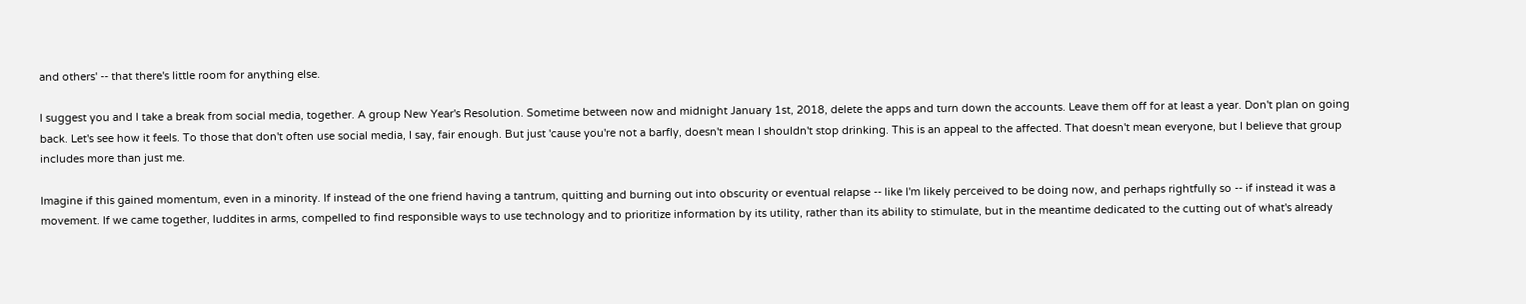and others' -- that there's little room for anything else.

I suggest you and I take a break from social media, together. A group New Year's Resolution. Sometime between now and midnight January 1st, 2018, delete the apps and turn down the accounts. Leave them off for at least a year. Don't plan on going back. Let's see how it feels. To those that don't often use social media, I say, fair enough. But just 'cause you're not a barfly, doesn't mean I shouldn't stop drinking. This is an appeal to the affected. That doesn't mean everyone, but I believe that group includes more than just me.

Imagine if this gained momentum, even in a minority. If instead of the one friend having a tantrum, quitting and burning out into obscurity or eventual relapse -- like I'm likely perceived to be doing now, and perhaps rightfully so -- if instead it was a movement. If we came together, luddites in arms, compelled to find responsible ways to use technology and to prioritize information by its utility, rather than its ability to stimulate, but in the meantime dedicated to the cutting out of what's already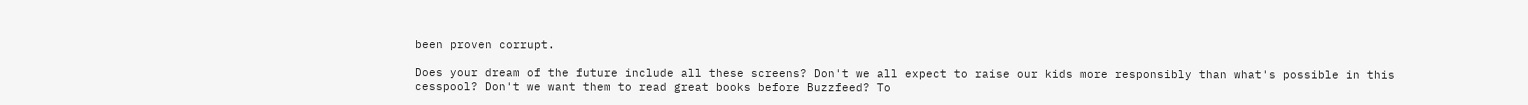been proven corrupt.

Does your dream of the future include all these screens? Don't we all expect to raise our kids more responsibly than what's possible in this cesspool? Don't we want them to read great books before Buzzfeed? To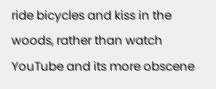ride bicycles and kiss in the woods, rather than watch YouTube and its more obscene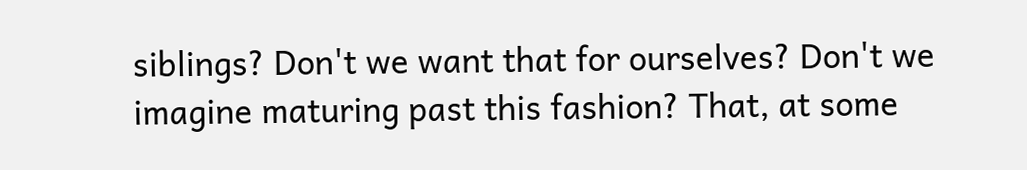siblings? Don't we want that for ourselves? Don't we imagine maturing past this fashion? That, at some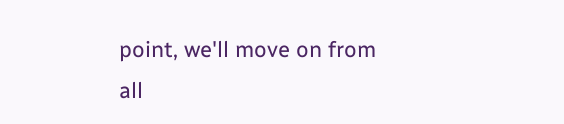point, we'll move on from all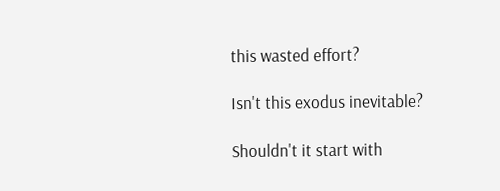this wasted effort?

Isn't this exodus inevitable?

Shouldn't it start with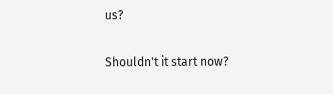us?

Shouldn't it start now?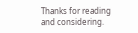Thanks for reading and considering.